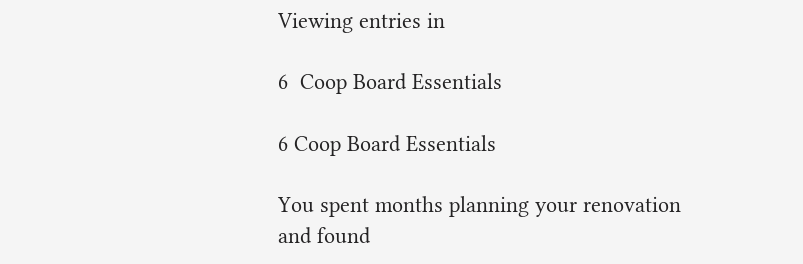Viewing entries in

6  Coop Board Essentials

6 Coop Board Essentials

You spent months planning your renovation and found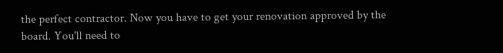the perfect contractor. Now you have to get your renovation approved by the board. You'll need to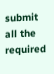submit all the required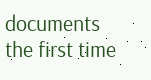documents the first time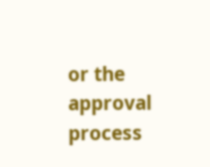or the approval process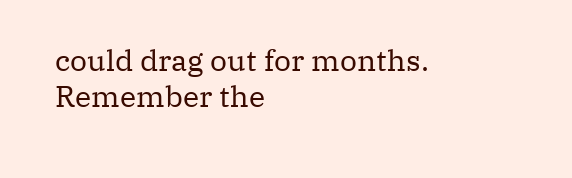could drag out for months. Remember the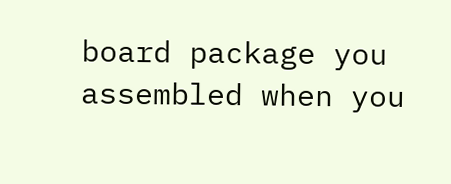board package you assembled when you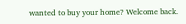wanted to buy your home? Welcome back.